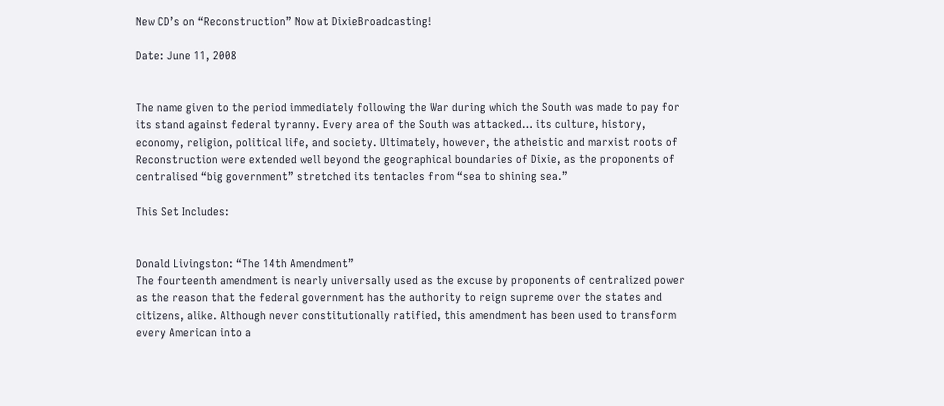New CD’s on “Reconstruction” Now at DixieBroadcasting!

Date: June 11, 2008


The name given to the period immediately following the War during which the South was made to pay for its stand against federal tyranny. Every area of the South was attacked… its culture, history, economy, religion, political life, and society. Ultimately, however, the atheistic and marxist roots of Reconstruction were extended well beyond the geographical boundaries of Dixie, as the proponents of centralised “big government” stretched its tentacles from “sea to shining sea.”

This Set Includes:


Donald Livingston: “The 14th Amendment”
The fourteenth amendment is nearly universally used as the excuse by proponents of centralized power as the reason that the federal government has the authority to reign supreme over the states and citizens, alike. Although never constitutionally ratified, this amendment has been used to transform every American into a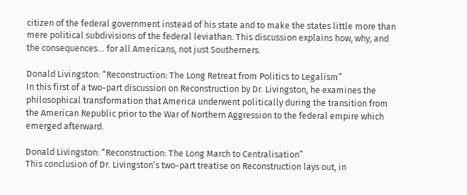citizen of the federal government instead of his state and to make the states little more than mere political subdivisions of the federal leviathan. This discussion explains how, why, and the consequences… for all Americans, not just Southerners.

Donald Livingston: “Reconstruction: The Long Retreat from Politics to Legalism”
In this first of a two-part discussion on Reconstruction by Dr. Livingston, he examines the philosophical transformation that America underwent politically during the transition from the American Republic prior to the War of Northern Aggression to the federal empire which emerged afterward.

Donald Livingston: “Reconstruction: The Long March to Centralisation”
This conclusion of Dr. Livingston’s two-part treatise on Reconstruction lays out, in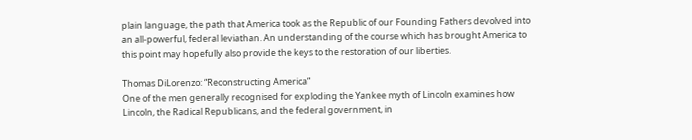plain language, the path that America took as the Republic of our Founding Fathers devolved into an all-powerful, federal leviathan. An understanding of the course which has brought America to this point may hopefully also provide the keys to the restoration of our liberties.

Thomas DiLorenzo: “Reconstructing America”
One of the men generally recognised for exploding the Yankee myth of Lincoln examines how Lincoln, the Radical Republicans, and the federal government, in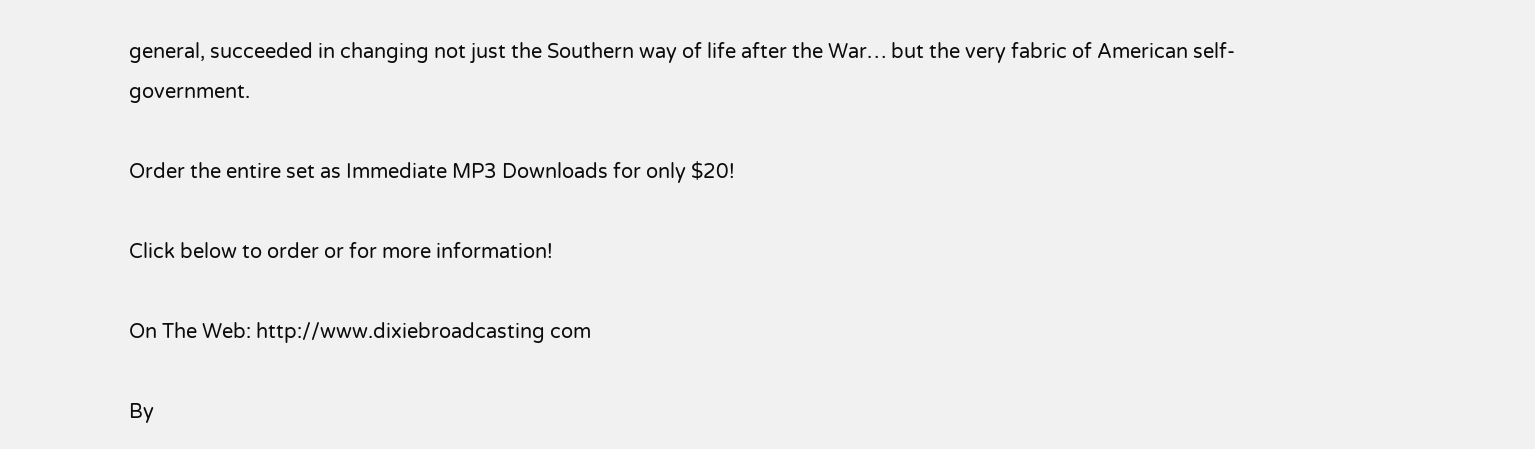general, succeeded in changing not just the Southern way of life after the War… but the very fabric of American self-government.

Order the entire set as Immediate MP3 Downloads for only $20!

Click below to order or for more information!

On The Web: http://www.dixiebroadcasting com

By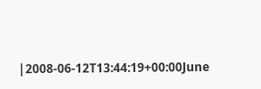|2008-06-12T13:44:19+00:00June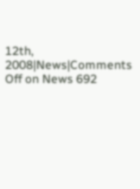12th, 2008|News|Comments Off on News 692